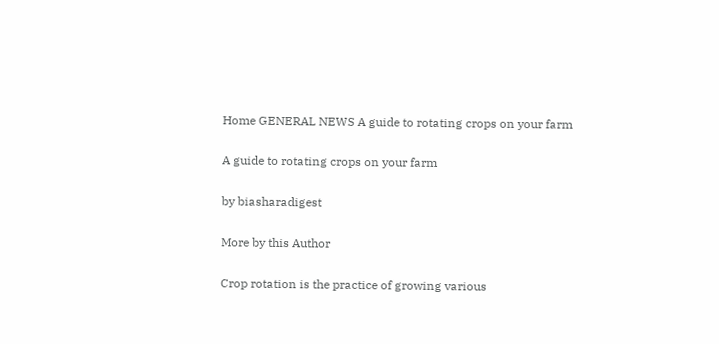Home GENERAL NEWS A guide to rotating crops on your farm

A guide to rotating crops on your farm

by biasharadigest

More by this Author

Crop rotation is the practice of growing various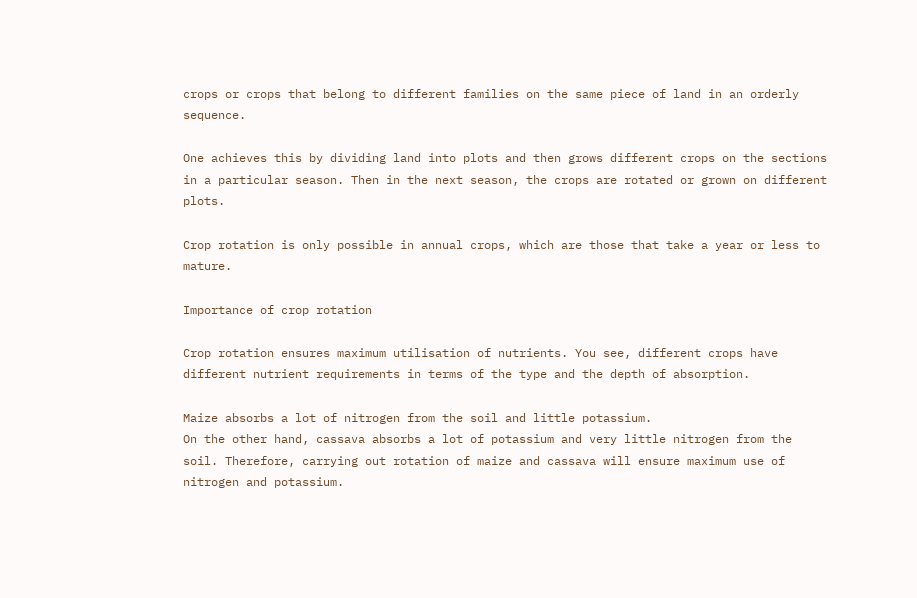crops or crops that belong to different families on the same piece of land in an orderly sequence.

One achieves this by dividing land into plots and then grows different crops on the sections in a particular season. Then in the next season, the crops are rotated or grown on different plots.

Crop rotation is only possible in annual crops, which are those that take a year or less to mature.

Importance of crop rotation

Crop rotation ensures maximum utilisation of nutrients. You see, different crops have different nutrient requirements in terms of the type and the depth of absorption.

Maize absorbs a lot of nitrogen from the soil and little potassium.
On the other hand, cassava absorbs a lot of potassium and very little nitrogen from the soil. Therefore, carrying out rotation of maize and cassava will ensure maximum use of nitrogen and potassium.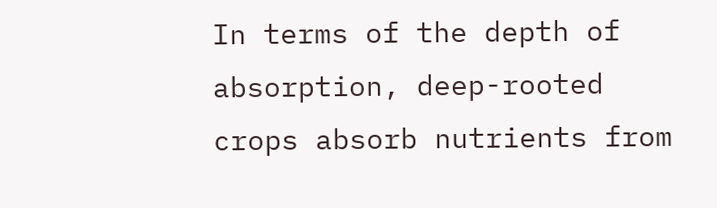In terms of the depth of absorption, deep-rooted crops absorb nutrients from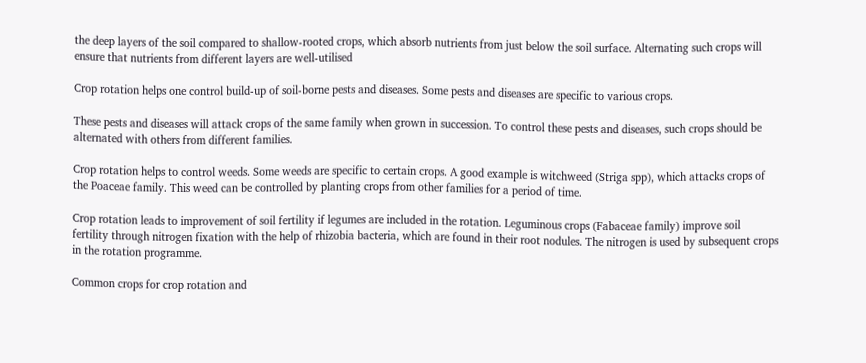the deep layers of the soil compared to shallow-rooted crops, which absorb nutrients from just below the soil surface. Alternating such crops will ensure that nutrients from different layers are well-utilised

Crop rotation helps one control build-up of soil-borne pests and diseases. Some pests and diseases are specific to various crops.

These pests and diseases will attack crops of the same family when grown in succession. To control these pests and diseases, such crops should be alternated with others from different families.

Crop rotation helps to control weeds. Some weeds are specific to certain crops. A good example is witchweed (Striga spp), which attacks crops of the Poaceae family. This weed can be controlled by planting crops from other families for a period of time.

Crop rotation leads to improvement of soil fertility if legumes are included in the rotation. Leguminous crops (Fabaceae family) improve soil fertility through nitrogen fixation with the help of rhizobia bacteria, which are found in their root nodules. The nitrogen is used by subsequent crops in the rotation programme.

Common crops for crop rotation and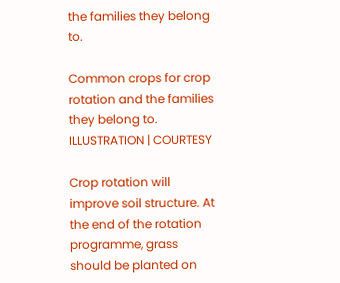the families they belong to.

Common crops for crop rotation and the families they belong to. ILLUSTRATION | COURTESY

Crop rotation will improve soil structure. At the end of the rotation programme, grass should be planted on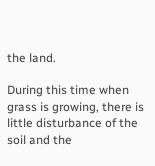the land.

During this time when grass is growing, there is little disturbance of the soil and the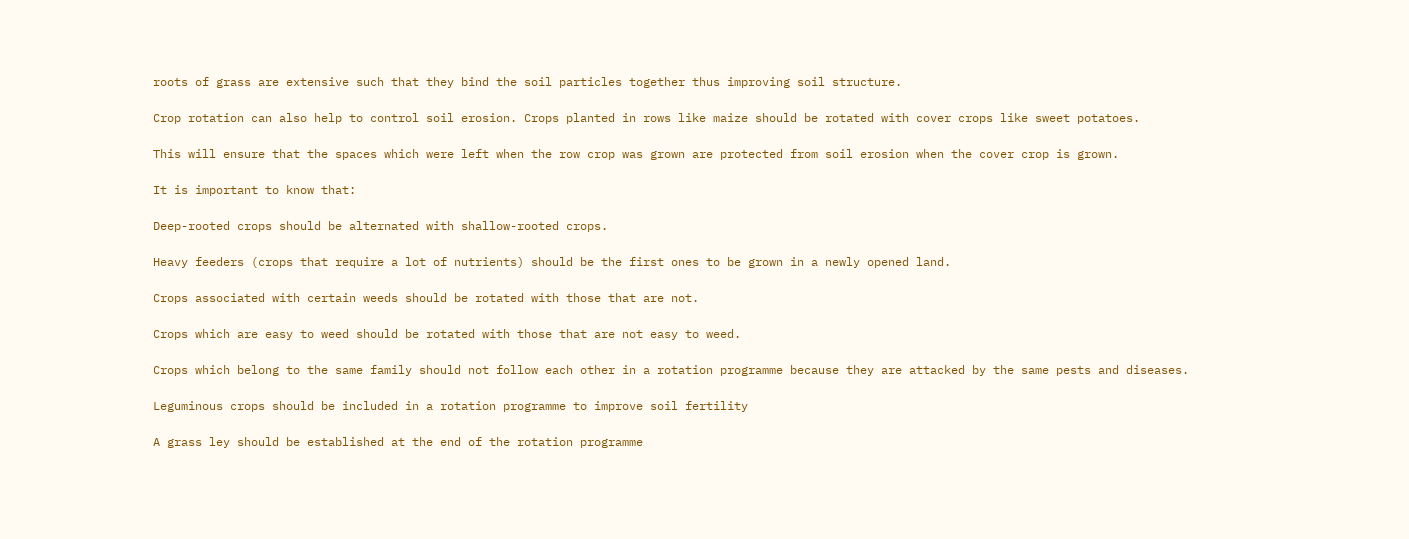roots of grass are extensive such that they bind the soil particles together thus improving soil structure.

Crop rotation can also help to control soil erosion. Crops planted in rows like maize should be rotated with cover crops like sweet potatoes.

This will ensure that the spaces which were left when the row crop was grown are protected from soil erosion when the cover crop is grown.

It is important to know that:

Deep-rooted crops should be alternated with shallow-rooted crops.

Heavy feeders (crops that require a lot of nutrients) should be the first ones to be grown in a newly opened land.

Crops associated with certain weeds should be rotated with those that are not.

Crops which are easy to weed should be rotated with those that are not easy to weed.

Crops which belong to the same family should not follow each other in a rotation programme because they are attacked by the same pests and diseases.

Leguminous crops should be included in a rotation programme to improve soil fertility

A grass ley should be established at the end of the rotation programme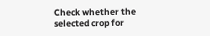Check whether the selected crop for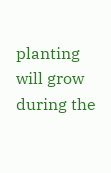planting will grow during the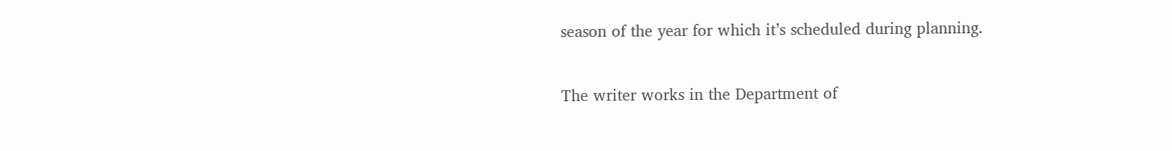season of the year for which it’s scheduled during planning.

The writer works in the Department of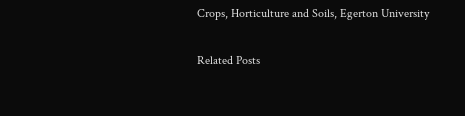Crops, Horticulture and Soils, Egerton University

Related Posts